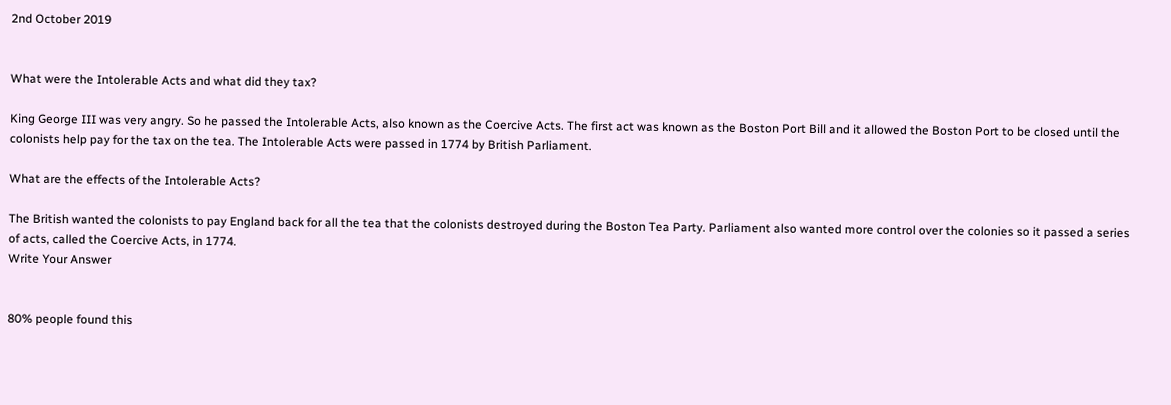2nd October 2019


What were the Intolerable Acts and what did they tax?

King George III was very angry. So he passed the Intolerable Acts, also known as the Coercive Acts. The first act was known as the Boston Port Bill and it allowed the Boston Port to be closed until the colonists help pay for the tax on the tea. The Intolerable Acts were passed in 1774 by British Parliament.

What are the effects of the Intolerable Acts?

The British wanted the colonists to pay England back for all the tea that the colonists destroyed during the Boston Tea Party. Parliament also wanted more control over the colonies so it passed a series of acts, called the Coercive Acts, in 1774.
Write Your Answer


80% people found this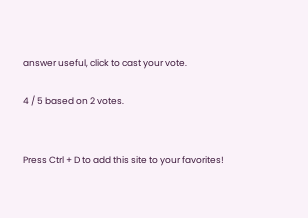answer useful, click to cast your vote.

4 / 5 based on 2 votes.


Press Ctrl + D to add this site to your favorites!